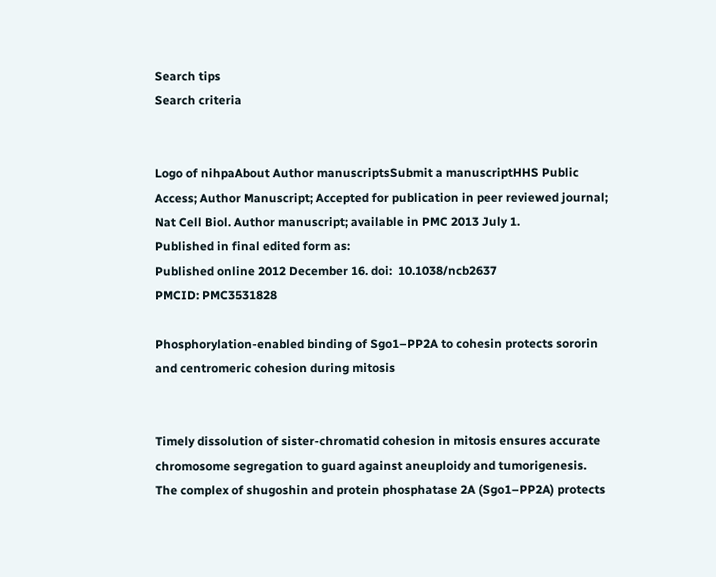Search tips
Search criteria


Logo of nihpaAbout Author manuscriptsSubmit a manuscriptHHS Public Access; Author Manuscript; Accepted for publication in peer reviewed journal;
Nat Cell Biol. Author manuscript; available in PMC 2013 July 1.
Published in final edited form as:
Published online 2012 December 16. doi:  10.1038/ncb2637
PMCID: PMC3531828

Phosphorylation-enabled binding of Sgo1–PP2A to cohesin protects sororin and centromeric cohesion during mitosis


Timely dissolution of sister-chromatid cohesion in mitosis ensures accurate chromosome segregation to guard against aneuploidy and tumorigenesis. The complex of shugoshin and protein phosphatase 2A (Sgo1–PP2A) protects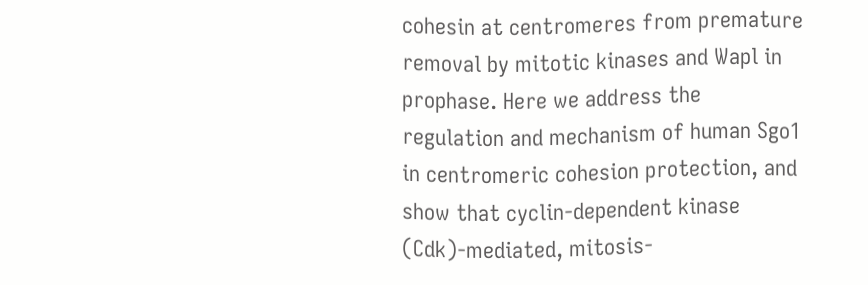cohesin at centromeres from premature removal by mitotic kinases and Wapl in prophase. Here we address the regulation and mechanism of human Sgo1 in centromeric cohesion protection, and show that cyclin-dependent kinase (Cdk)-mediated, mitosis-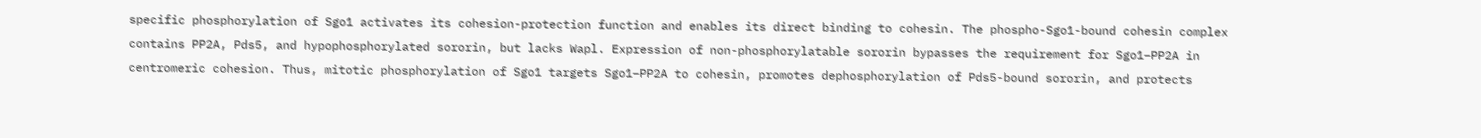specific phosphorylation of Sgo1 activates its cohesion-protection function and enables its direct binding to cohesin. The phospho-Sgo1-bound cohesin complex contains PP2A, Pds5, and hypophosphorylated sororin, but lacks Wapl. Expression of non-phosphorylatable sororin bypasses the requirement for Sgo1–PP2A in centromeric cohesion. Thus, mitotic phosphorylation of Sgo1 targets Sgo1–PP2A to cohesin, promotes dephosphorylation of Pds5-bound sororin, and protects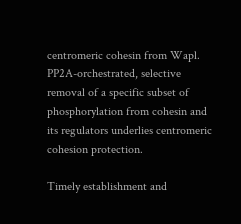centromeric cohesin from Wapl. PP2A-orchestrated, selective removal of a specific subset of phosphorylation from cohesin and its regulators underlies centromeric cohesion protection.

Timely establishment and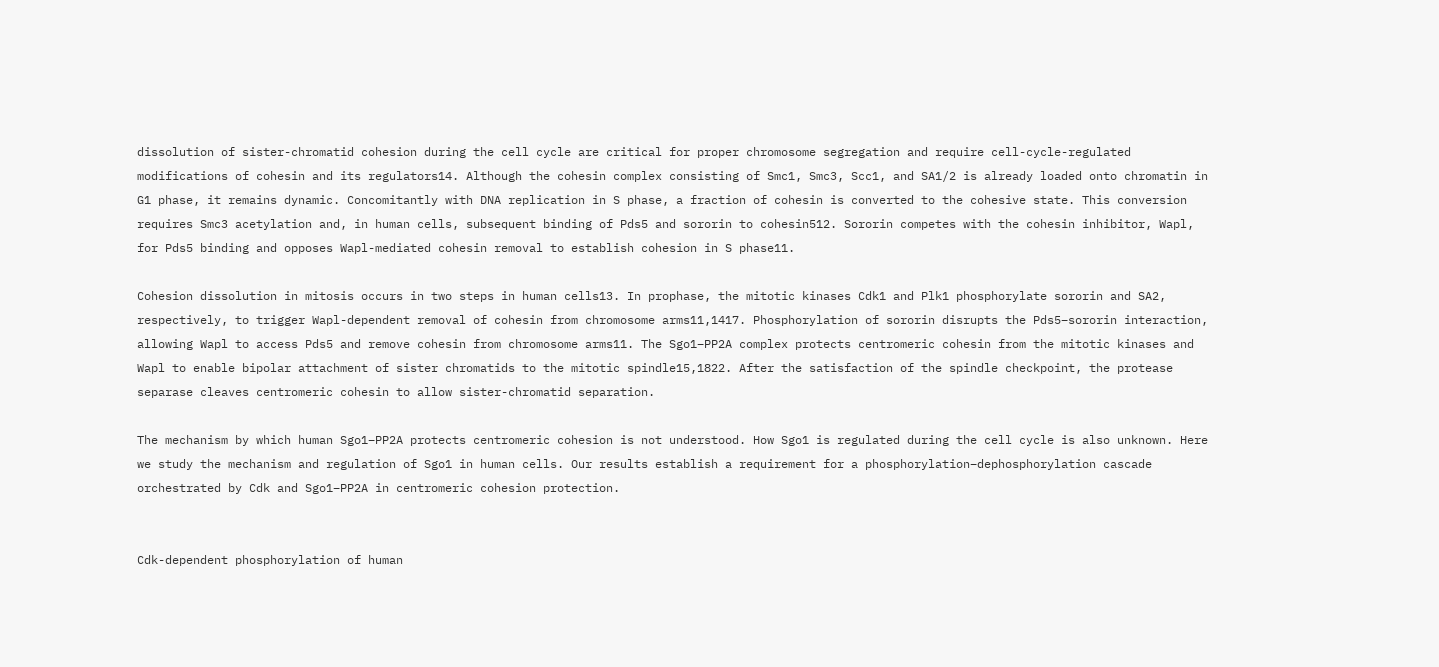dissolution of sister-chromatid cohesion during the cell cycle are critical for proper chromosome segregation and require cell-cycle-regulated modifications of cohesin and its regulators14. Although the cohesin complex consisting of Smc1, Smc3, Scc1, and SA1/2 is already loaded onto chromatin in G1 phase, it remains dynamic. Concomitantly with DNA replication in S phase, a fraction of cohesin is converted to the cohesive state. This conversion requires Smc3 acetylation and, in human cells, subsequent binding of Pds5 and sororin to cohesin512. Sororin competes with the cohesin inhibitor, Wapl, for Pds5 binding and opposes Wapl-mediated cohesin removal to establish cohesion in S phase11.

Cohesion dissolution in mitosis occurs in two steps in human cells13. In prophase, the mitotic kinases Cdk1 and Plk1 phosphorylate sororin and SA2, respectively, to trigger Wapl-dependent removal of cohesin from chromosome arms11,1417. Phosphorylation of sororin disrupts the Pds5–sororin interaction, allowing Wapl to access Pds5 and remove cohesin from chromosome arms11. The Sgo1–PP2A complex protects centromeric cohesin from the mitotic kinases and Wapl to enable bipolar attachment of sister chromatids to the mitotic spindle15,1822. After the satisfaction of the spindle checkpoint, the protease separase cleaves centromeric cohesin to allow sister-chromatid separation.

The mechanism by which human Sgo1–PP2A protects centromeric cohesion is not understood. How Sgo1 is regulated during the cell cycle is also unknown. Here we study the mechanism and regulation of Sgo1 in human cells. Our results establish a requirement for a phosphorylation–dephosphorylation cascade orchestrated by Cdk and Sgo1–PP2A in centromeric cohesion protection.


Cdk-dependent phosphorylation of human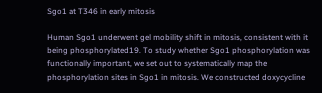Sgo1 at T346 in early mitosis

Human Sgo1 underwent gel mobility shift in mitosis, consistent with it being phosphorylated19. To study whether Sgo1 phosphorylation was functionally important, we set out to systematically map the phosphorylation sites in Sgo1 in mitosis. We constructed doxycycline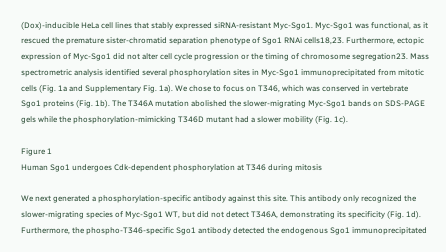(Dox)-inducible HeLa cell lines that stably expressed siRNA-resistant Myc-Sgo1. Myc-Sgo1 was functional, as it rescued the premature sister-chromatid separation phenotype of Sgo1 RNAi cells18,23. Furthermore, ectopic expression of Myc-Sgo1 did not alter cell cycle progression or the timing of chromosome segregation23. Mass spectrometric analysis identified several phosphorylation sites in Myc-Sgo1 immunoprecipitated from mitotic cells (Fig. 1a and Supplementary Fig. 1a). We chose to focus on T346, which was conserved in vertebrate Sgo1 proteins (Fig. 1b). The T346A mutation abolished the slower-migrating Myc-Sgo1 bands on SDS-PAGE gels while the phosphorylation-mimicking T346D mutant had a slower mobility (Fig. 1c).

Figure 1
Human Sgo1 undergoes Cdk-dependent phosphorylation at T346 during mitosis

We next generated a phosphorylation-specific antibody against this site. This antibody only recognized the slower-migrating species of Myc-Sgo1 WT, but did not detect T346A, demonstrating its specificity (Fig. 1d). Furthermore, the phospho-T346-specific Sgo1 antibody detected the endogenous Sgo1 immunoprecipitated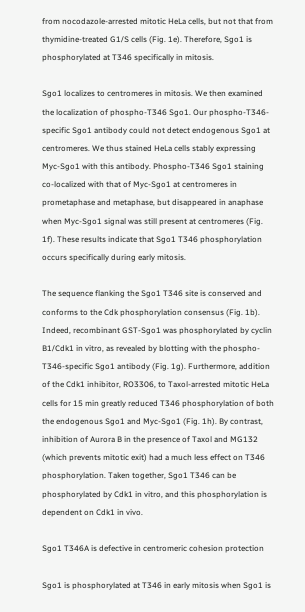from nocodazole-arrested mitotic HeLa cells, but not that from thymidine-treated G1/S cells (Fig. 1e). Therefore, Sgo1 is phosphorylated at T346 specifically in mitosis.

Sgo1 localizes to centromeres in mitosis. We then examined the localization of phospho-T346 Sgo1. Our phospho-T346-specific Sgo1 antibody could not detect endogenous Sgo1 at centromeres. We thus stained HeLa cells stably expressing Myc-Sgo1 with this antibody. Phospho-T346 Sgo1 staining co-localized with that of Myc-Sgo1 at centromeres in prometaphase and metaphase, but disappeared in anaphase when Myc-Sgo1 signal was still present at centromeres (Fig. 1f). These results indicate that Sgo1 T346 phosphorylation occurs specifically during early mitosis.

The sequence flanking the Sgo1 T346 site is conserved and conforms to the Cdk phosphorylation consensus (Fig. 1b). Indeed, recombinant GST-Sgo1 was phosphorylated by cyclin B1/Cdk1 in vitro, as revealed by blotting with the phospho-T346-specific Sgo1 antibody (Fig. 1g). Furthermore, addition of the Cdk1 inhibitor, RO3306, to Taxol-arrested mitotic HeLa cells for 15 min greatly reduced T346 phosphorylation of both the endogenous Sgo1 and Myc-Sgo1 (Fig. 1h). By contrast, inhibition of Aurora B in the presence of Taxol and MG132 (which prevents mitotic exit) had a much less effect on T346 phosphorylation. Taken together, Sgo1 T346 can be phosphorylated by Cdk1 in vitro, and this phosphorylation is dependent on Cdk1 in vivo.

Sgo1 T346A is defective in centromeric cohesion protection

Sgo1 is phosphorylated at T346 in early mitosis when Sgo1 is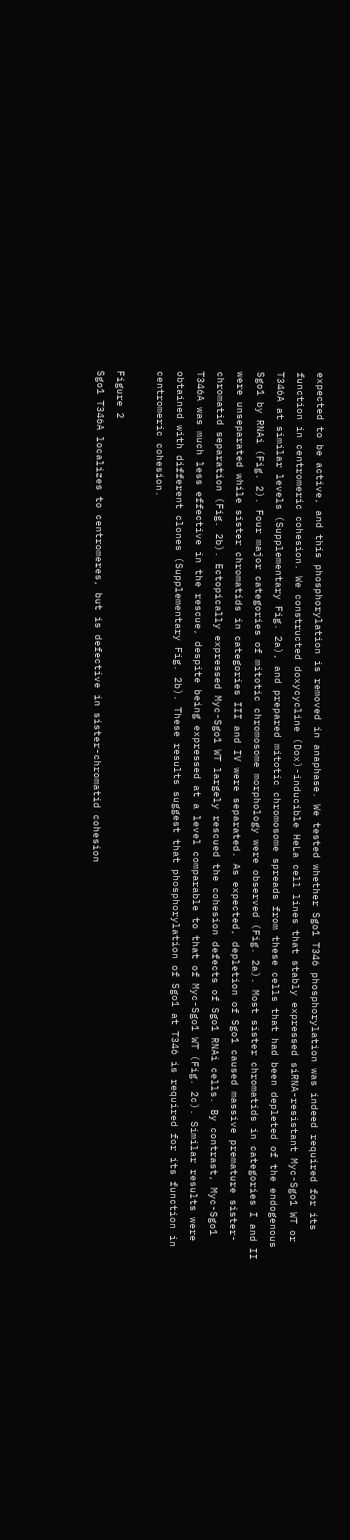expected to be active, and this phosphorylation is removed in anaphase. We tested whether Sgo1 T346 phosphorylation was indeed required for its function in centromeric cohesion. We constructed doxycycline (Dox)-inducible HeLa cell lines that stably expressed siRNA-resistant Myc-Sgo1 WT or T346A at similar levels (Supplementary Fig. 2a), and prepared mitotic chromosome spreads from these cells that had been depleted of the endogenous Sgo1 by RNAi (Fig. 2). Four major categories of mitotic chromosome morphology were observed (Fig. 2a). Most sister chromatids in categories I and II were unseparated while sister chromatids in categories III and IV were separated. As expected, depletion of Sgo1 caused massive premature sister-chromatid separation (Fig. 2b). Ectopically expressed Myc-Sgo1 WT largely rescued the cohesion defects of Sgo1 RNAi cells. By contrast, Myc-Sgo1 T346A was much less effective in the rescue, despite being expressed at a level comparable to that of Myc-Sgo1 WT (Fig. 2c). Similar results were obtained with different clones (Supplementary Fig. 2b). These results suggest that phosphorylation of Sgo1 at T346 is required for its function in centromeric cohesion.

Figure 2
Sgo1 T346A localizes to centromeres, but is defective in sister-chromatid cohesion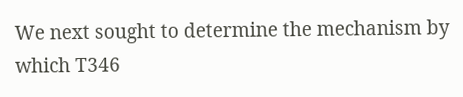We next sought to determine the mechanism by which T346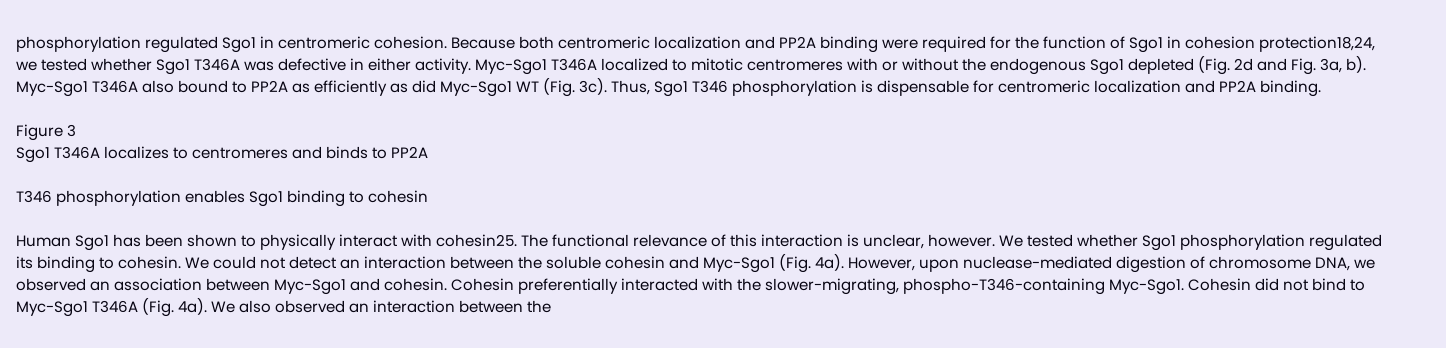phosphorylation regulated Sgo1 in centromeric cohesion. Because both centromeric localization and PP2A binding were required for the function of Sgo1 in cohesion protection18,24, we tested whether Sgo1 T346A was defective in either activity. Myc-Sgo1 T346A localized to mitotic centromeres with or without the endogenous Sgo1 depleted (Fig. 2d and Fig. 3a, b). Myc-Sgo1 T346A also bound to PP2A as efficiently as did Myc-Sgo1 WT (Fig. 3c). Thus, Sgo1 T346 phosphorylation is dispensable for centromeric localization and PP2A binding.

Figure 3
Sgo1 T346A localizes to centromeres and binds to PP2A

T346 phosphorylation enables Sgo1 binding to cohesin

Human Sgo1 has been shown to physically interact with cohesin25. The functional relevance of this interaction is unclear, however. We tested whether Sgo1 phosphorylation regulated its binding to cohesin. We could not detect an interaction between the soluble cohesin and Myc-Sgo1 (Fig. 4a). However, upon nuclease-mediated digestion of chromosome DNA, we observed an association between Myc-Sgo1 and cohesin. Cohesin preferentially interacted with the slower-migrating, phospho-T346-containing Myc-Sgo1. Cohesin did not bind to Myc-Sgo1 T346A (Fig. 4a). We also observed an interaction between the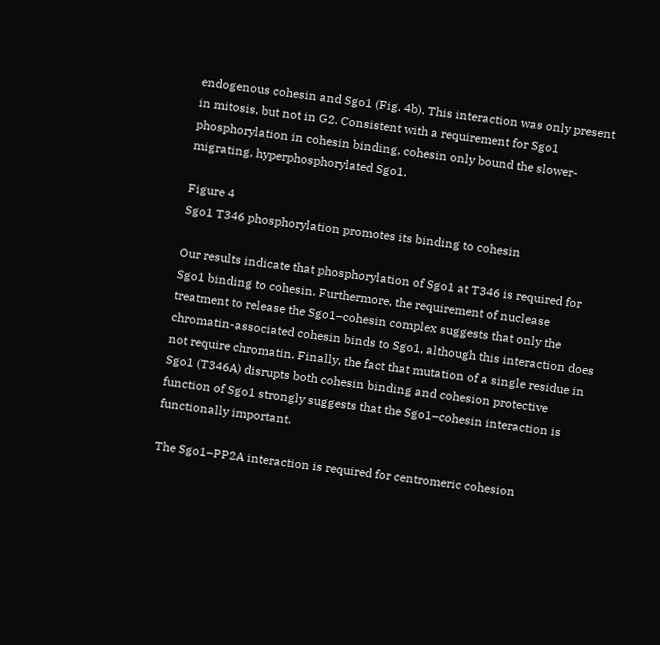endogenous cohesin and Sgo1 (Fig. 4b). This interaction was only present in mitosis, but not in G2. Consistent with a requirement for Sgo1 phosphorylation in cohesin binding, cohesin only bound the slower-migrating, hyperphosphorylated Sgo1.

Figure 4
Sgo1 T346 phosphorylation promotes its binding to cohesin

Our results indicate that phosphorylation of Sgo1 at T346 is required for Sgo1 binding to cohesin. Furthermore, the requirement of nuclease treatment to release the Sgo1–cohesin complex suggests that only the chromatin-associated cohesin binds to Sgo1, although this interaction does not require chromatin. Finally, the fact that mutation of a single residue in Sgo1 (T346A) disrupts both cohesin binding and cohesion protective function of Sgo1 strongly suggests that the Sgo1–cohesin interaction is functionally important.

The Sgo1–PP2A interaction is required for centromeric cohesion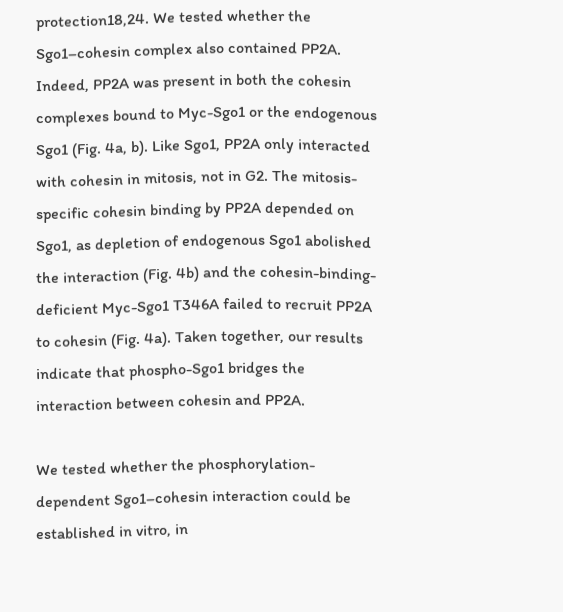protection18,24. We tested whether the Sgo1–cohesin complex also contained PP2A. Indeed, PP2A was present in both the cohesin complexes bound to Myc-Sgo1 or the endogenous Sgo1 (Fig. 4a, b). Like Sgo1, PP2A only interacted with cohesin in mitosis, not in G2. The mitosis-specific cohesin binding by PP2A depended on Sgo1, as depletion of endogenous Sgo1 abolished the interaction (Fig. 4b) and the cohesin-binding-deficient Myc-Sgo1 T346A failed to recruit PP2A to cohesin (Fig. 4a). Taken together, our results indicate that phospho-Sgo1 bridges the interaction between cohesin and PP2A.

We tested whether the phosphorylation-dependent Sgo1–cohesin interaction could be established in vitro, in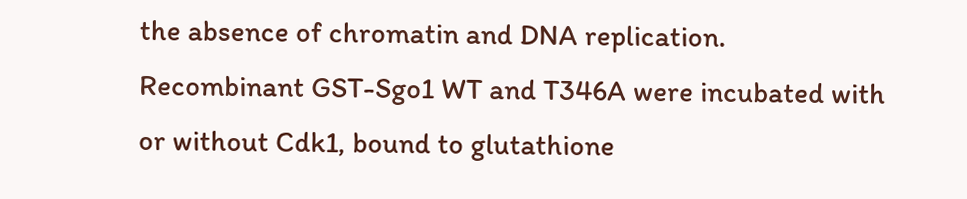the absence of chromatin and DNA replication. Recombinant GST-Sgo1 WT and T346A were incubated with or without Cdk1, bound to glutathione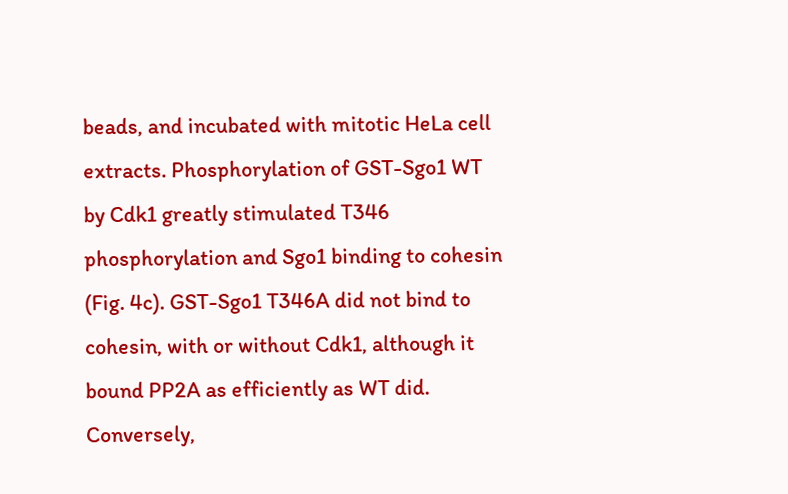beads, and incubated with mitotic HeLa cell extracts. Phosphorylation of GST-Sgo1 WT by Cdk1 greatly stimulated T346 phosphorylation and Sgo1 binding to cohesin (Fig. 4c). GST-Sgo1 T346A did not bind to cohesin, with or without Cdk1, although it bound PP2A as efficiently as WT did. Conversely,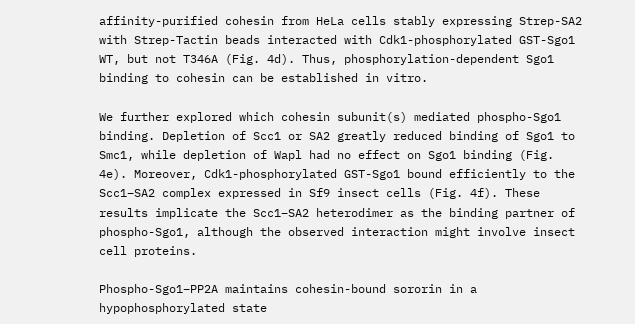affinity-purified cohesin from HeLa cells stably expressing Strep-SA2 with Strep-Tactin beads interacted with Cdk1-phosphorylated GST-Sgo1 WT, but not T346A (Fig. 4d). Thus, phosphorylation-dependent Sgo1 binding to cohesin can be established in vitro.

We further explored which cohesin subunit(s) mediated phospho-Sgo1 binding. Depletion of Scc1 or SA2 greatly reduced binding of Sgo1 to Smc1, while depletion of Wapl had no effect on Sgo1 binding (Fig. 4e). Moreover, Cdk1-phosphorylated GST-Sgo1 bound efficiently to the Scc1–SA2 complex expressed in Sf9 insect cells (Fig. 4f). These results implicate the Scc1–SA2 heterodimer as the binding partner of phospho-Sgo1, although the observed interaction might involve insect cell proteins.

Phospho-Sgo1–PP2A maintains cohesin-bound sororin in a hypophosphorylated state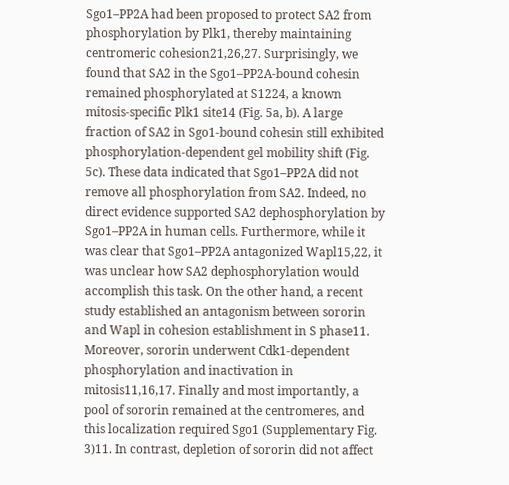Sgo1–PP2A had been proposed to protect SA2 from phosphorylation by Plk1, thereby maintaining centromeric cohesion21,26,27. Surprisingly, we found that SA2 in the Sgo1–PP2A-bound cohesin remained phosphorylated at S1224, a known mitosis-specific Plk1 site14 (Fig. 5a, b). A large fraction of SA2 in Sgo1-bound cohesin still exhibited phosphorylation-dependent gel mobility shift (Fig. 5c). These data indicated that Sgo1–PP2A did not remove all phosphorylation from SA2. Indeed, no direct evidence supported SA2 dephosphorylation by Sgo1–PP2A in human cells. Furthermore, while it was clear that Sgo1–PP2A antagonized Wapl15,22, it was unclear how SA2 dephosphorylation would accomplish this task. On the other hand, a recent study established an antagonism between sororin and Wapl in cohesion establishment in S phase11. Moreover, sororin underwent Cdk1-dependent phosphorylation and inactivation in mitosis11,16,17. Finally and most importantly, a pool of sororin remained at the centromeres, and this localization required Sgo1 (Supplementary Fig. 3)11. In contrast, depletion of sororin did not affect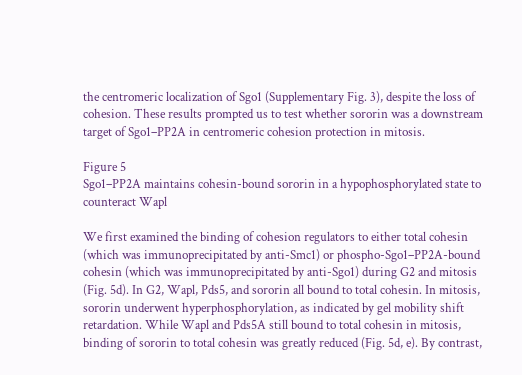the centromeric localization of Sgo1 (Supplementary Fig. 3), despite the loss of cohesion. These results prompted us to test whether sororin was a downstream target of Sgo1–PP2A in centromeric cohesion protection in mitosis.

Figure 5
Sgo1–PP2A maintains cohesin-bound sororin in a hypophosphorylated state to counteract Wapl

We first examined the binding of cohesion regulators to either total cohesin (which was immunoprecipitated by anti-Smc1) or phospho-Sgo1–PP2A-bound cohesin (which was immunoprecipitated by anti-Sgo1) during G2 and mitosis (Fig. 5d). In G2, Wapl, Pds5, and sororin all bound to total cohesin. In mitosis, sororin underwent hyperphosphorylation, as indicated by gel mobility shift retardation. While Wapl and Pds5A still bound to total cohesin in mitosis, binding of sororin to total cohesin was greatly reduced (Fig. 5d, e). By contrast,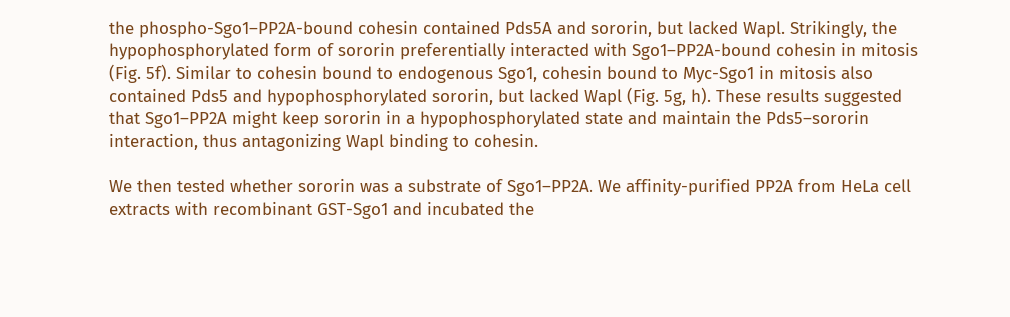the phospho-Sgo1–PP2A-bound cohesin contained Pds5A and sororin, but lacked Wapl. Strikingly, the hypophosphorylated form of sororin preferentially interacted with Sgo1–PP2A-bound cohesin in mitosis (Fig. 5f). Similar to cohesin bound to endogenous Sgo1, cohesin bound to Myc-Sgo1 in mitosis also contained Pds5 and hypophosphorylated sororin, but lacked Wapl (Fig. 5g, h). These results suggested that Sgo1–PP2A might keep sororin in a hypophosphorylated state and maintain the Pds5–sororin interaction, thus antagonizing Wapl binding to cohesin.

We then tested whether sororin was a substrate of Sgo1–PP2A. We affinity-purified PP2A from HeLa cell extracts with recombinant GST-Sgo1 and incubated the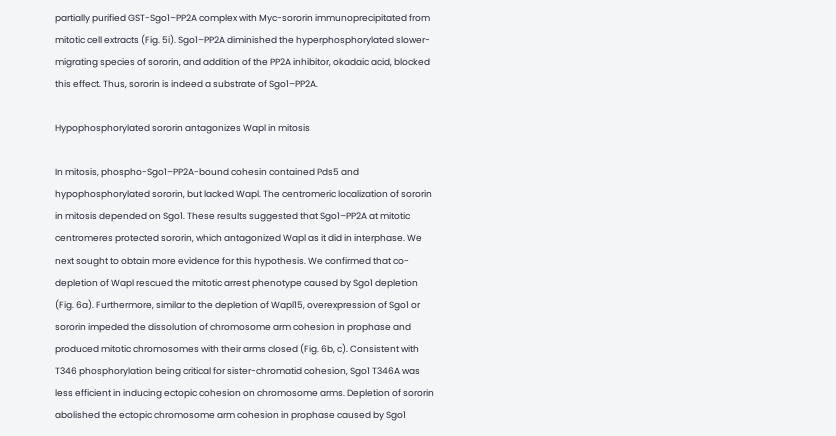partially purified GST-Sgo1–PP2A complex with Myc-sororin immunoprecipitated from mitotic cell extracts (Fig. 5i). Sgo1–PP2A diminished the hyperphosphorylated slower-migrating species of sororin, and addition of the PP2A inhibitor, okadaic acid, blocked this effect. Thus, sororin is indeed a substrate of Sgo1–PP2A.

Hypophosphorylated sororin antagonizes Wapl in mitosis

In mitosis, phospho-Sgo1–PP2A-bound cohesin contained Pds5 and hypophosphorylated sororin, but lacked Wapl. The centromeric localization of sororin in mitosis depended on Sgo1. These results suggested that Sgo1–PP2A at mitotic centromeres protected sororin, which antagonized Wapl as it did in interphase. We next sought to obtain more evidence for this hypothesis. We confirmed that co-depletion of Wapl rescued the mitotic arrest phenotype caused by Sgo1 depletion (Fig. 6a). Furthermore, similar to the depletion of Wapl15, overexpression of Sgo1 or sororin impeded the dissolution of chromosome arm cohesion in prophase and produced mitotic chromosomes with their arms closed (Fig. 6b, c). Consistent with T346 phosphorylation being critical for sister-chromatid cohesion, Sgo1 T346A was less efficient in inducing ectopic cohesion on chromosome arms. Depletion of sororin abolished the ectopic chromosome arm cohesion in prophase caused by Sgo1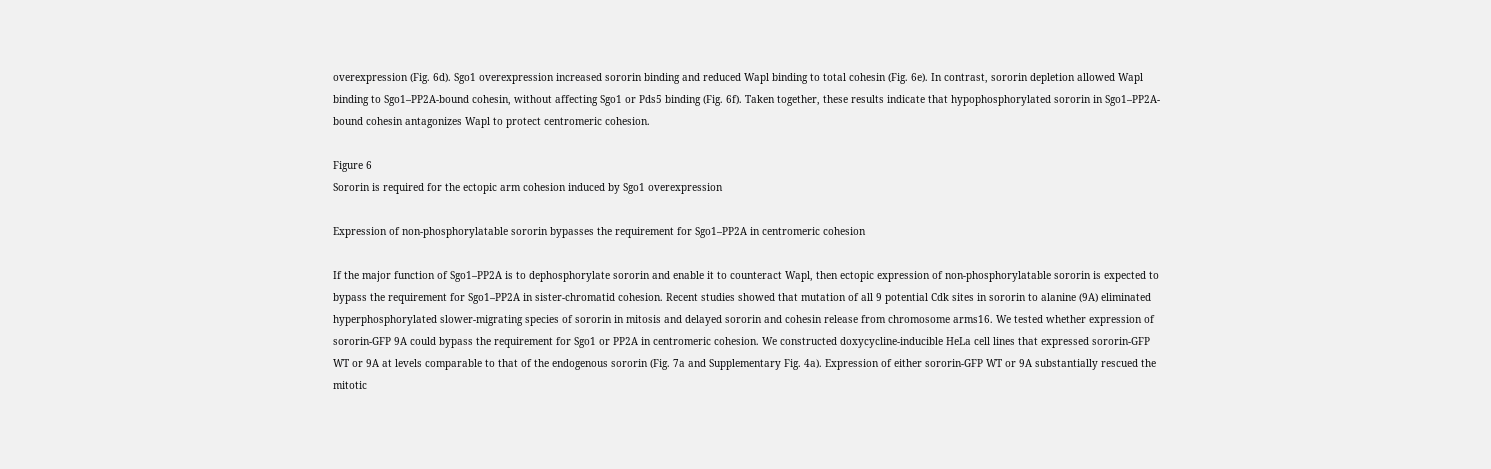overexpression (Fig. 6d). Sgo1 overexpression increased sororin binding and reduced Wapl binding to total cohesin (Fig. 6e). In contrast, sororin depletion allowed Wapl binding to Sgo1–PP2A-bound cohesin, without affecting Sgo1 or Pds5 binding (Fig. 6f). Taken together, these results indicate that hypophosphorylated sororin in Sgo1–PP2A-bound cohesin antagonizes Wapl to protect centromeric cohesion.

Figure 6
Sororin is required for the ectopic arm cohesion induced by Sgo1 overexpression

Expression of non-phosphorylatable sororin bypasses the requirement for Sgo1–PP2A in centromeric cohesion

If the major function of Sgo1–PP2A is to dephosphorylate sororin and enable it to counteract Wapl, then ectopic expression of non-phosphorylatable sororin is expected to bypass the requirement for Sgo1–PP2A in sister-chromatid cohesion. Recent studies showed that mutation of all 9 potential Cdk sites in sororin to alanine (9A) eliminated hyperphosphorylated slower-migrating species of sororin in mitosis and delayed sororin and cohesin release from chromosome arms16. We tested whether expression of sororin-GFP 9A could bypass the requirement for Sgo1 or PP2A in centromeric cohesion. We constructed doxycycline-inducible HeLa cell lines that expressed sororin-GFP WT or 9A at levels comparable to that of the endogenous sororin (Fig. 7a and Supplementary Fig. 4a). Expression of either sororin-GFP WT or 9A substantially rescued the mitotic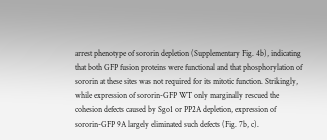arrest phenotype of sororin depletion (Supplementary Fig. 4b), indicating that both GFP fusion proteins were functional and that phosphorylation of sororin at these sites was not required for its mitotic function. Strikingly, while expression of sororin-GFP WT only marginally rescued the cohesion defects caused by Sgo1 or PP2A depletion, expression of sororin-GFP 9A largely eliminated such defects (Fig. 7b, c).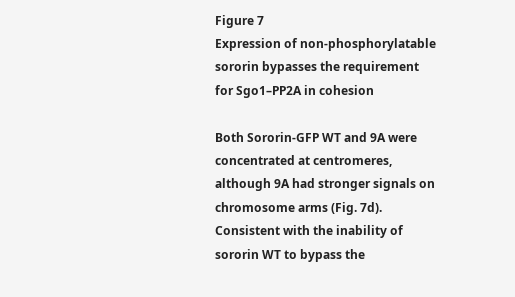Figure 7
Expression of non-phosphorylatable sororin bypasses the requirement for Sgo1–PP2A in cohesion

Both Sororin-GFP WT and 9A were concentrated at centromeres, although 9A had stronger signals on chromosome arms (Fig. 7d). Consistent with the inability of sororin WT to bypass the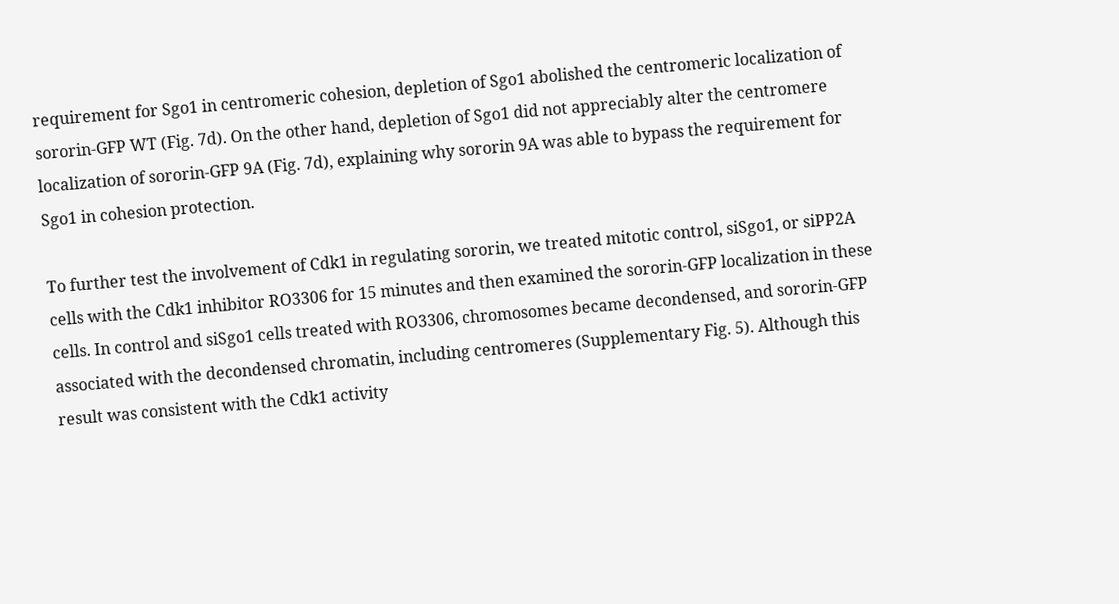requirement for Sgo1 in centromeric cohesion, depletion of Sgo1 abolished the centromeric localization of sororin-GFP WT (Fig. 7d). On the other hand, depletion of Sgo1 did not appreciably alter the centromere localization of sororin-GFP 9A (Fig. 7d), explaining why sororin 9A was able to bypass the requirement for Sgo1 in cohesion protection.

To further test the involvement of Cdk1 in regulating sororin, we treated mitotic control, siSgo1, or siPP2A cells with the Cdk1 inhibitor RO3306 for 15 minutes and then examined the sororin-GFP localization in these cells. In control and siSgo1 cells treated with RO3306, chromosomes became decondensed, and sororin-GFP associated with the decondensed chromatin, including centromeres (Supplementary Fig. 5). Although this result was consistent with the Cdk1 activity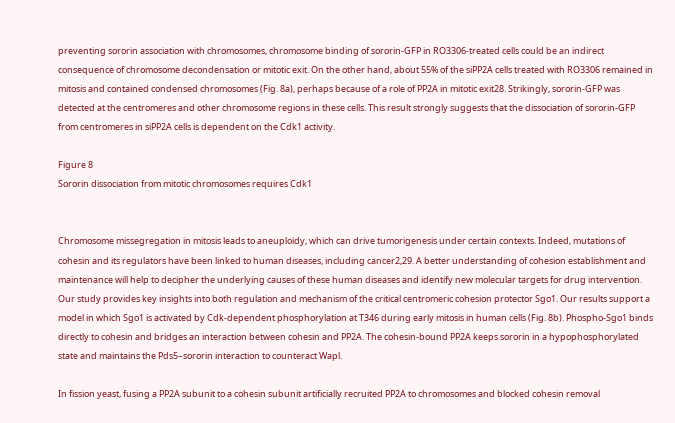preventing sororin association with chromosomes, chromosome binding of sororin-GFP in RO3306-treated cells could be an indirect consequence of chromosome decondensation or mitotic exit. On the other hand, about 55% of the siPP2A cells treated with RO3306 remained in mitosis and contained condensed chromosomes (Fig. 8a), perhaps because of a role of PP2A in mitotic exit28. Strikingly, sororin-GFP was detected at the centromeres and other chromosome regions in these cells. This result strongly suggests that the dissociation of sororin-GFP from centromeres in siPP2A cells is dependent on the Cdk1 activity.

Figure 8
Sororin dissociation from mitotic chromosomes requires Cdk1


Chromosome missegregation in mitosis leads to aneuploidy, which can drive tumorigenesis under certain contexts. Indeed, mutations of cohesin and its regulators have been linked to human diseases, including cancer2,29. A better understanding of cohesion establishment and maintenance will help to decipher the underlying causes of these human diseases and identify new molecular targets for drug intervention. Our study provides key insights into both regulation and mechanism of the critical centromeric cohesion protector Sgo1. Our results support a model in which Sgo1 is activated by Cdk-dependent phosphorylation at T346 during early mitosis in human cells (Fig. 8b). Phospho-Sgo1 binds directly to cohesin and bridges an interaction between cohesin and PP2A. The cohesin-bound PP2A keeps sororin in a hypophosphorylated state and maintains the Pds5–sororin interaction to counteract Wapl.

In fission yeast, fusing a PP2A subunit to a cohesin subunit artificially recruited PP2A to chromosomes and blocked cohesin removal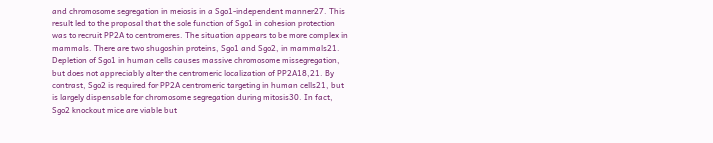and chromosome segregation in meiosis in a Sgo1-independent manner27. This result led to the proposal that the sole function of Sgo1 in cohesion protection was to recruit PP2A to centromeres. The situation appears to be more complex in mammals. There are two shugoshin proteins, Sgo1 and Sgo2, in mammals21. Depletion of Sgo1 in human cells causes massive chromosome missegregation, but does not appreciably alter the centromeric localization of PP2A18,21. By contrast, Sgo2 is required for PP2A centromeric targeting in human cells21, but is largely dispensable for chromosome segregation during mitosis30. In fact, Sgo2 knockout mice are viable but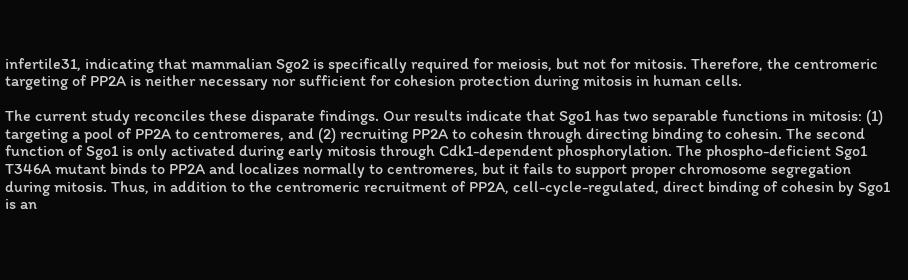infertile31, indicating that mammalian Sgo2 is specifically required for meiosis, but not for mitosis. Therefore, the centromeric targeting of PP2A is neither necessary nor sufficient for cohesion protection during mitosis in human cells.

The current study reconciles these disparate findings. Our results indicate that Sgo1 has two separable functions in mitosis: (1) targeting a pool of PP2A to centromeres, and (2) recruiting PP2A to cohesin through directing binding to cohesin. The second function of Sgo1 is only activated during early mitosis through Cdk1-dependent phosphorylation. The phospho-deficient Sgo1 T346A mutant binds to PP2A and localizes normally to centromeres, but it fails to support proper chromosome segregation during mitosis. Thus, in addition to the centromeric recruitment of PP2A, cell-cycle-regulated, direct binding of cohesin by Sgo1 is an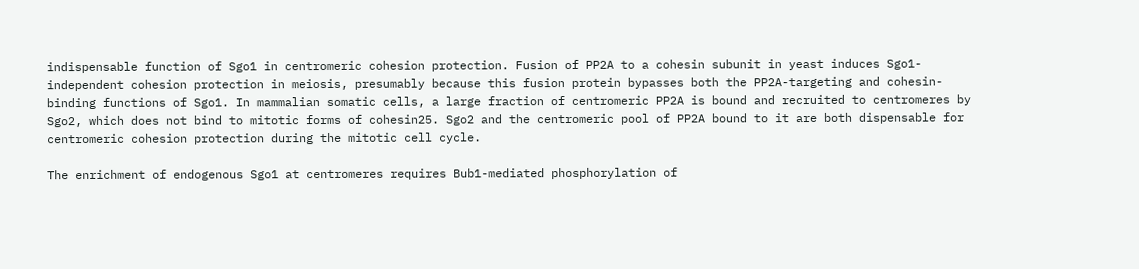indispensable function of Sgo1 in centromeric cohesion protection. Fusion of PP2A to a cohesin subunit in yeast induces Sgo1-independent cohesion protection in meiosis, presumably because this fusion protein bypasses both the PP2A-targeting and cohesin-binding functions of Sgo1. In mammalian somatic cells, a large fraction of centromeric PP2A is bound and recruited to centromeres by Sgo2, which does not bind to mitotic forms of cohesin25. Sgo2 and the centromeric pool of PP2A bound to it are both dispensable for centromeric cohesion protection during the mitotic cell cycle.

The enrichment of endogenous Sgo1 at centromeres requires Bub1-mediated phosphorylation of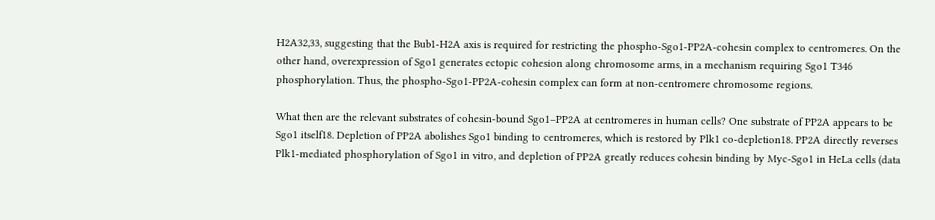H2A32,33, suggesting that the Bub1-H2A axis is required for restricting the phospho-Sgo1-PP2A-cohesin complex to centromeres. On the other hand, overexpression of Sgo1 generates ectopic cohesion along chromosome arms, in a mechanism requiring Sgo1 T346 phosphorylation. Thus, the phospho-Sgo1-PP2A-cohesin complex can form at non-centromere chromosome regions.

What then are the relevant substrates of cohesin-bound Sgo1–PP2A at centromeres in human cells? One substrate of PP2A appears to be Sgo1 itself18. Depletion of PP2A abolishes Sgo1 binding to centromeres, which is restored by Plk1 co-depletion18. PP2A directly reverses Plk1-mediated phosphorylation of Sgo1 in vitro, and depletion of PP2A greatly reduces cohesin binding by Myc-Sgo1 in HeLa cells (data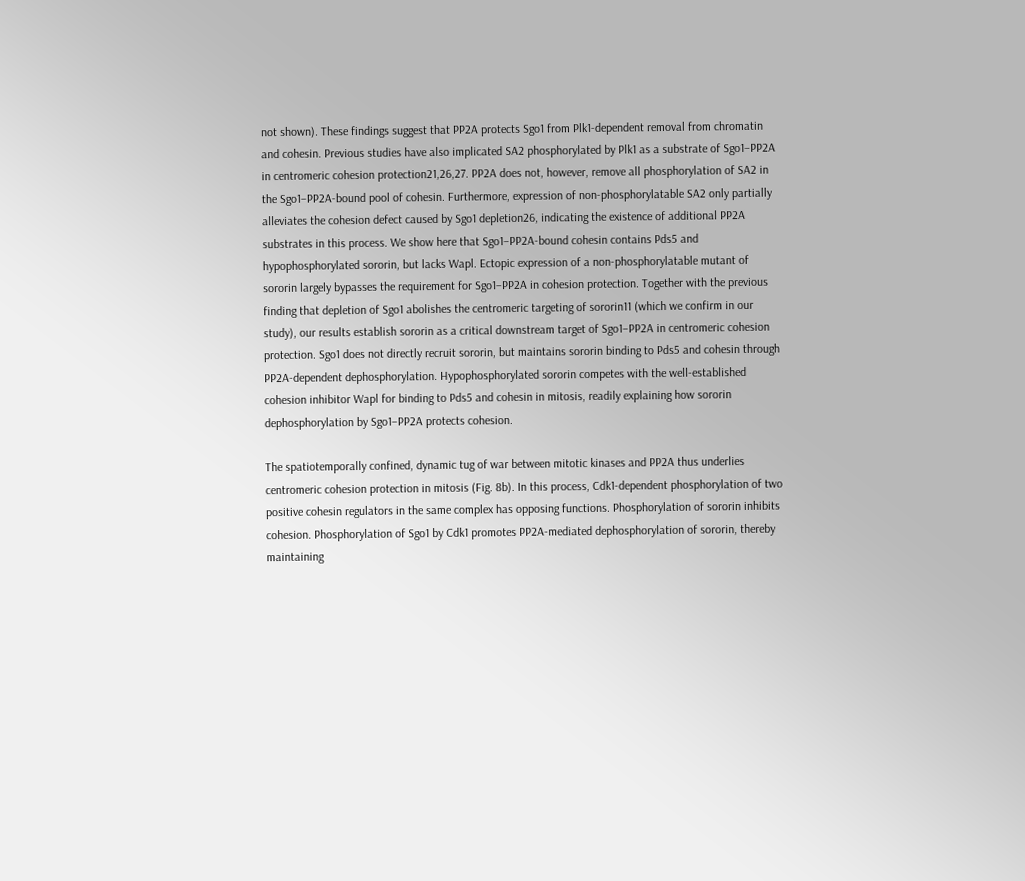not shown). These findings suggest that PP2A protects Sgo1 from Plk1-dependent removal from chromatin and cohesin. Previous studies have also implicated SA2 phosphorylated by Plk1 as a substrate of Sgo1–PP2A in centromeric cohesion protection21,26,27. PP2A does not, however, remove all phosphorylation of SA2 in the Sgo1–PP2A-bound pool of cohesin. Furthermore, expression of non-phosphorylatable SA2 only partially alleviates the cohesion defect caused by Sgo1 depletion26, indicating the existence of additional PP2A substrates in this process. We show here that Sgo1–PP2A-bound cohesin contains Pds5 and hypophosphorylated sororin, but lacks Wapl. Ectopic expression of a non-phosphorylatable mutant of sororin largely bypasses the requirement for Sgo1–PP2A in cohesion protection. Together with the previous finding that depletion of Sgo1 abolishes the centromeric targeting of sororin11 (which we confirm in our study), our results establish sororin as a critical downstream target of Sgo1–PP2A in centromeric cohesion protection. Sgo1 does not directly recruit sororin, but maintains sororin binding to Pds5 and cohesin through PP2A-dependent dephosphorylation. Hypophosphorylated sororin competes with the well-established cohesion inhibitor Wapl for binding to Pds5 and cohesin in mitosis, readily explaining how sororin dephosphorylation by Sgo1–PP2A protects cohesion.

The spatiotemporally confined, dynamic tug of war between mitotic kinases and PP2A thus underlies centromeric cohesion protection in mitosis (Fig. 8b). In this process, Cdk1-dependent phosphorylation of two positive cohesin regulators in the same complex has opposing functions. Phosphorylation of sororin inhibits cohesion. Phosphorylation of Sgo1 by Cdk1 promotes PP2A-mediated dephosphorylation of sororin, thereby maintaining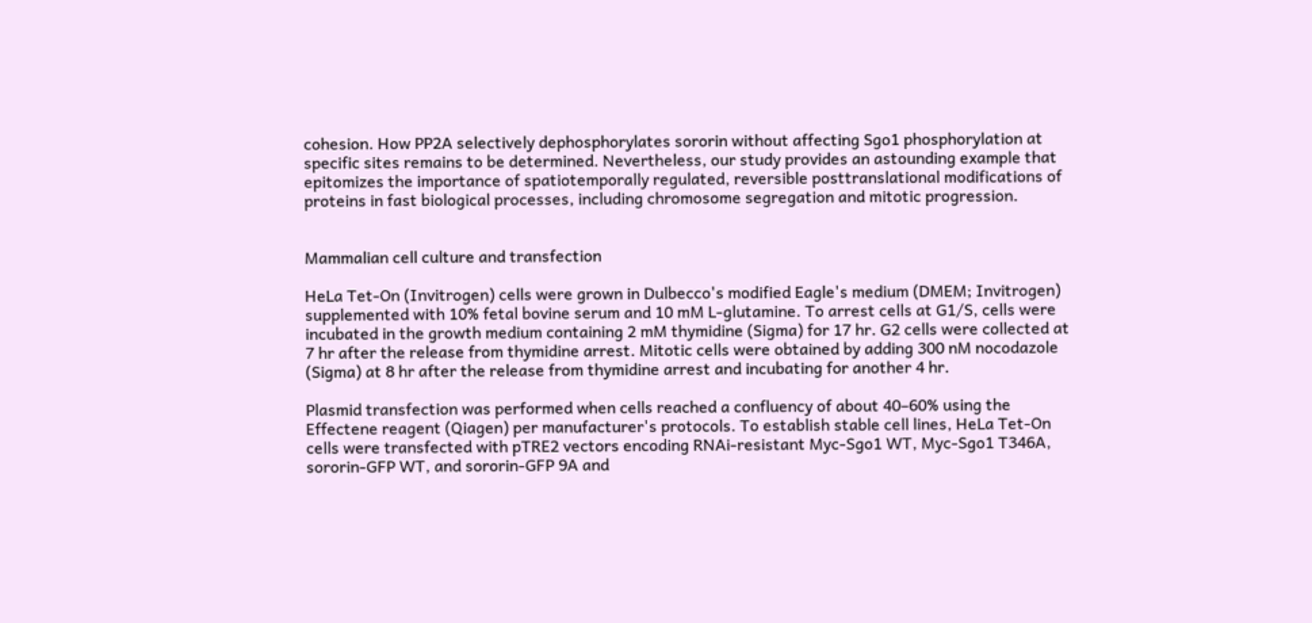cohesion. How PP2A selectively dephosphorylates sororin without affecting Sgo1 phosphorylation at specific sites remains to be determined. Nevertheless, our study provides an astounding example that epitomizes the importance of spatiotemporally regulated, reversible posttranslational modifications of proteins in fast biological processes, including chromosome segregation and mitotic progression.


Mammalian cell culture and transfection

HeLa Tet-On (Invitrogen) cells were grown in Dulbecco's modified Eagle's medium (DMEM; Invitrogen) supplemented with 10% fetal bovine serum and 10 mM L-glutamine. To arrest cells at G1/S, cells were incubated in the growth medium containing 2 mM thymidine (Sigma) for 17 hr. G2 cells were collected at 7 hr after the release from thymidine arrest. Mitotic cells were obtained by adding 300 nM nocodazole (Sigma) at 8 hr after the release from thymidine arrest and incubating for another 4 hr.

Plasmid transfection was performed when cells reached a confluency of about 40–60% using the Effectene reagent (Qiagen) per manufacturer's protocols. To establish stable cell lines, HeLa Tet-On cells were transfected with pTRE2 vectors encoding RNAi-resistant Myc-Sgo1 WT, Myc-Sgo1 T346A, sororin-GFP WT, and sororin-GFP 9A and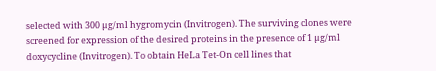selected with 300 µg/ml hygromycin (Invitrogen). The surviving clones were screened for expression of the desired proteins in the presence of 1 µg/ml doxycycline (Invitrogen). To obtain HeLa Tet-On cell lines that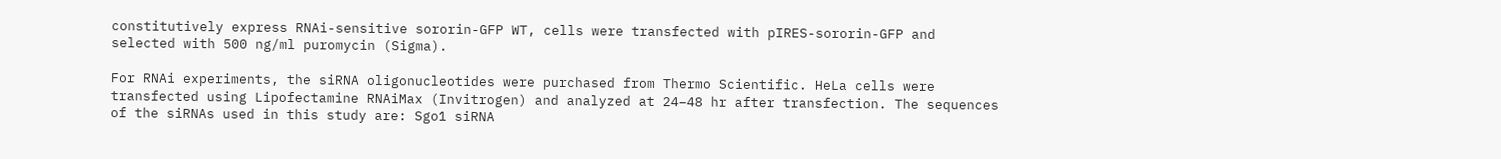constitutively express RNAi-sensitive sororin-GFP WT, cells were transfected with pIRES-sororin-GFP and selected with 500 ng/ml puromycin (Sigma).

For RNAi experiments, the siRNA oligonucleotides were purchased from Thermo Scientific. HeLa cells were transfected using Lipofectamine RNAiMax (Invitrogen) and analyzed at 24–48 hr after transfection. The sequences of the siRNAs used in this study are: Sgo1 siRNA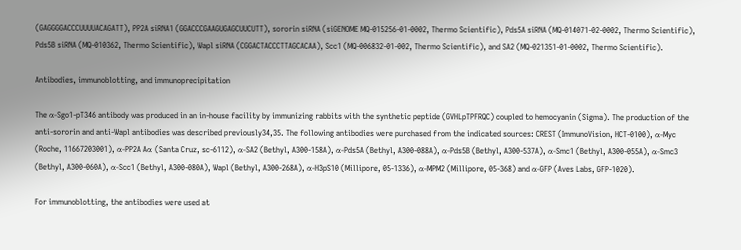(GAGGGGACCCUUUUACAGATT), PP2A siRNA1 (GGACCCGAAGUGAGCUUCUTT), sororin siRNA (siGENOME MQ-015256-01-0002, Thermo Scientific), Pds5A siRNA (MQ-014071-02-0002, Thermo Scientific), Pds5B siRNA (MQ-010362, Thermo Scientific), Wapl siRNA (CGGACTACCCTTAGCACAA), Scc1 (MQ-006832-01-002, Thermo Scientific), and SA2 (MQ-021351-01-0002, Thermo Scientific).

Antibodies, immunoblotting, and immunoprecipitation

The α-Sgo1-pT346 antibody was produced in an in-house facility by immunizing rabbits with the synthetic peptide (GVHLpTPFRQC) coupled to hemocyanin (Sigma). The production of the anti-sororin and anti-Wapl antibodies was described previously34,35. The following antibodies were purchased from the indicated sources: CREST (ImmunoVision, HCT-0100), α-Myc (Roche, 11667203001), α-PP2A Aα (Santa Cruz, sc-6112), α-SA2 (Bethyl, A300-158A), α-Pds5A (Bethyl, A300-088A), α-Pds5B (Bethyl, A300-537A), α-Smc1 (Bethyl, A300-055A), α-Smc3 (Bethyl, A300-060A), α-Scc1 (Bethyl, A300-080A), Wapl (Bethyl, A300-268A), α-H3pS10 (Millipore, 05-1336), α-MPM2 (Millipore, 05-368) and α-GFP (Aves Labs, GFP-1020).

For immunoblotting, the antibodies were used at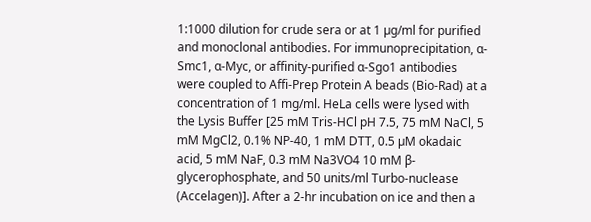1:1000 dilution for crude sera or at 1 µg/ml for purified and monoclonal antibodies. For immunoprecipitation, α-Smc1, α-Myc, or affinity-purified α-Sgo1 antibodies were coupled to Affi-Prep Protein A beads (Bio-Rad) at a concentration of 1 mg/ml. HeLa cells were lysed with the Lysis Buffer [25 mM Tris-HCl pH 7.5, 75 mM NaCl, 5 mM MgCl2, 0.1% NP-40, 1 mM DTT, 0.5 µM okadaic acid, 5 mM NaF, 0.3 mM Na3VO4 10 mM β-glycerophosphate, and 50 units/ml Turbo-nuclease (Accelagen)]. After a 2-hr incubation on ice and then a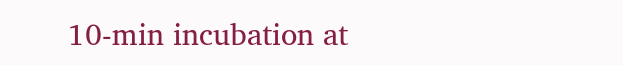10-min incubation at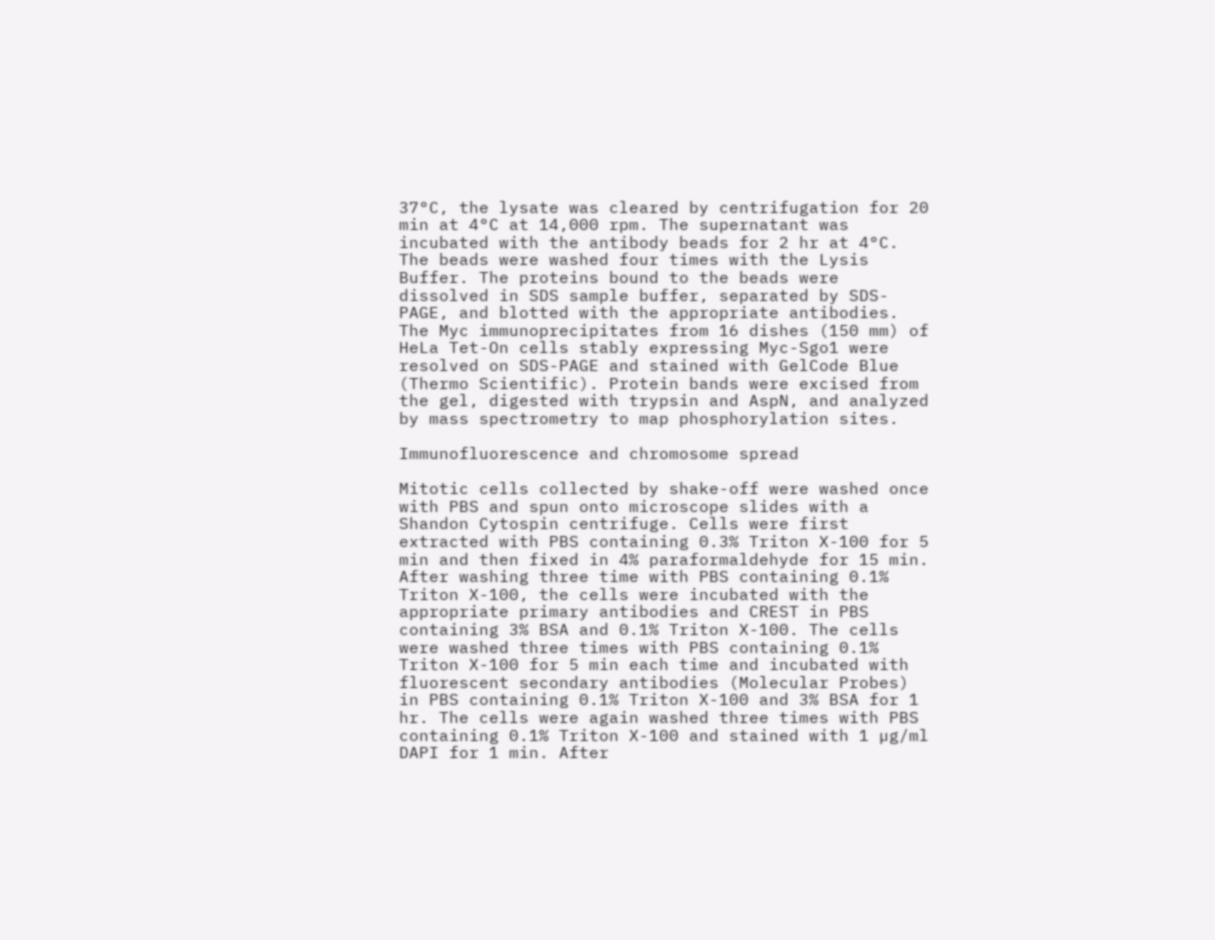37°C, the lysate was cleared by centrifugation for 20 min at 4°C at 14,000 rpm. The supernatant was incubated with the antibody beads for 2 hr at 4°C. The beads were washed four times with the Lysis Buffer. The proteins bound to the beads were dissolved in SDS sample buffer, separated by SDS-PAGE, and blotted with the appropriate antibodies. The Myc immunoprecipitates from 16 dishes (150 mm) of HeLa Tet-On cells stably expressing Myc-Sgo1 were resolved on SDS-PAGE and stained with GelCode Blue (Thermo Scientific). Protein bands were excised from the gel, digested with trypsin and AspN, and analyzed by mass spectrometry to map phosphorylation sites.

Immunofluorescence and chromosome spread

Mitotic cells collected by shake-off were washed once with PBS and spun onto microscope slides with a Shandon Cytospin centrifuge. Cells were first extracted with PBS containing 0.3% Triton X-100 for 5 min and then fixed in 4% paraformaldehyde for 15 min. After washing three time with PBS containing 0.1% Triton X-100, the cells were incubated with the appropriate primary antibodies and CREST in PBS containing 3% BSA and 0.1% Triton X-100. The cells were washed three times with PBS containing 0.1% Triton X-100 for 5 min each time and incubated with fluorescent secondary antibodies (Molecular Probes) in PBS containing 0.1% Triton X-100 and 3% BSA for 1 hr. The cells were again washed three times with PBS containing 0.1% Triton X-100 and stained with 1 µg/ml DAPI for 1 min. After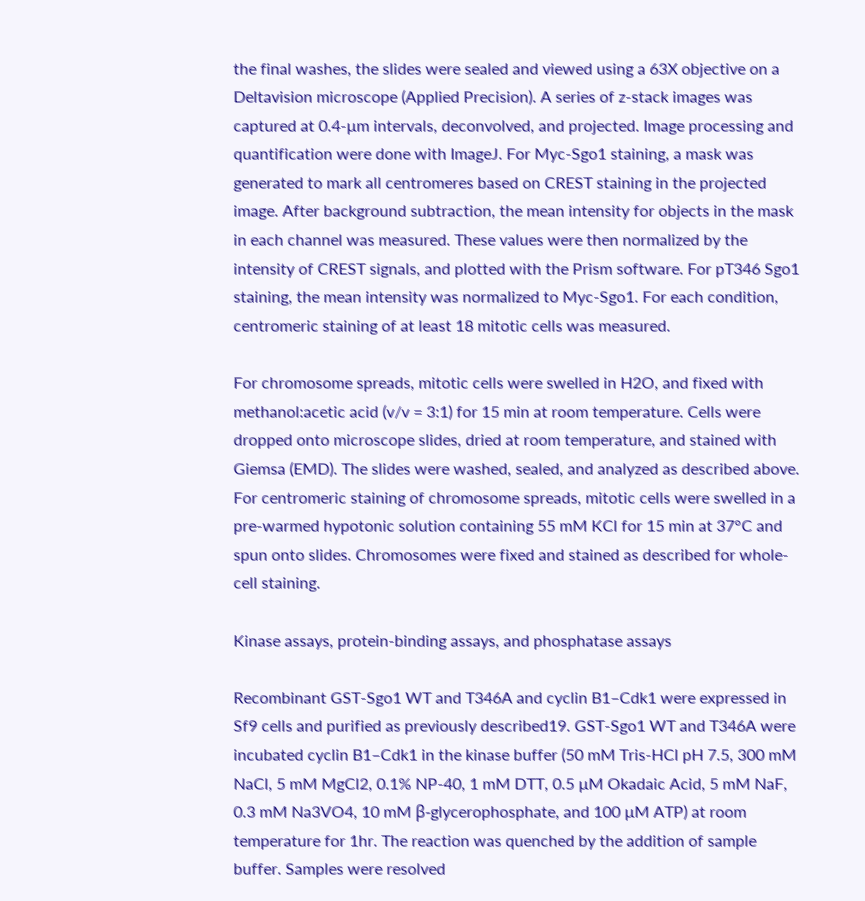the final washes, the slides were sealed and viewed using a 63X objective on a Deltavision microscope (Applied Precision). A series of z-stack images was captured at 0.4-µm intervals, deconvolved, and projected. Image processing and quantification were done with ImageJ. For Myc-Sgo1 staining, a mask was generated to mark all centromeres based on CREST staining in the projected image. After background subtraction, the mean intensity for objects in the mask in each channel was measured. These values were then normalized by the intensity of CREST signals, and plotted with the Prism software. For pT346 Sgo1 staining, the mean intensity was normalized to Myc-Sgo1. For each condition, centromeric staining of at least 18 mitotic cells was measured.

For chromosome spreads, mitotic cells were swelled in H2O, and fixed with methanol:acetic acid (v/v = 3:1) for 15 min at room temperature. Cells were dropped onto microscope slides, dried at room temperature, and stained with Giemsa (EMD). The slides were washed, sealed, and analyzed as described above. For centromeric staining of chromosome spreads, mitotic cells were swelled in a pre-warmed hypotonic solution containing 55 mM KCl for 15 min at 37°C and spun onto slides. Chromosomes were fixed and stained as described for whole-cell staining.

Kinase assays, protein-binding assays, and phosphatase assays

Recombinant GST-Sgo1 WT and T346A and cyclin B1–Cdk1 were expressed in Sf9 cells and purified as previously described19. GST-Sgo1 WT and T346A were incubated cyclin B1–Cdk1 in the kinase buffer (50 mM Tris-HCl pH 7.5, 300 mM NaCl, 5 mM MgCl2, 0.1% NP-40, 1 mM DTT, 0.5 µM Okadaic Acid, 5 mM NaF, 0.3 mM Na3VO4, 10 mM β-glycerophosphate, and 100 µM ATP) at room temperature for 1hr. The reaction was quenched by the addition of sample buffer. Samples were resolved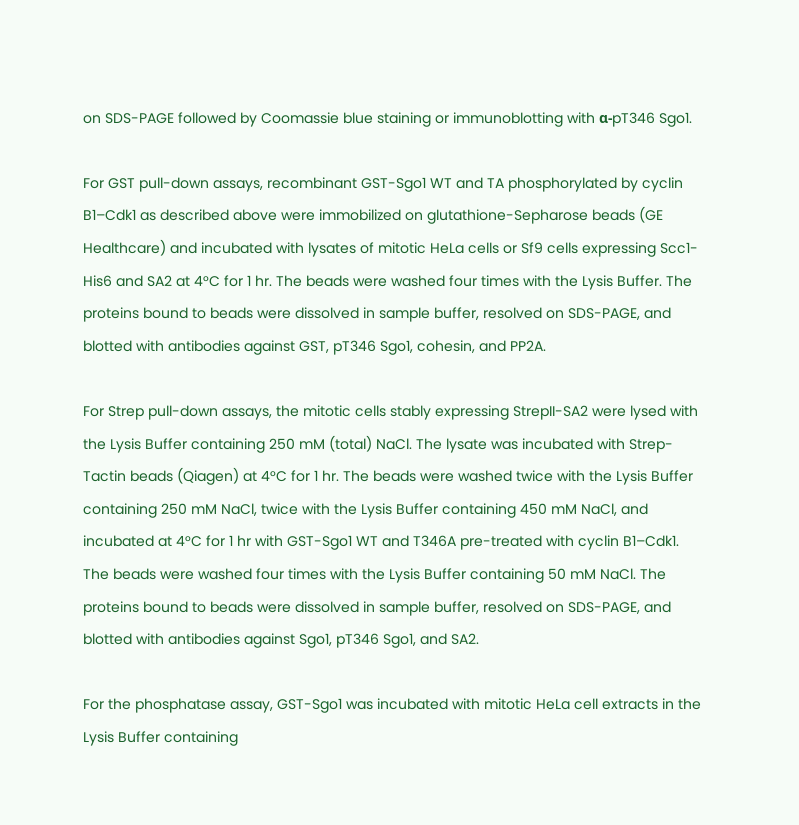on SDS-PAGE followed by Coomassie blue staining or immunoblotting with α-pT346 Sgo1.

For GST pull-down assays, recombinant GST-Sgo1 WT and TA phosphorylated by cyclin B1–Cdk1 as described above were immobilized on glutathione-Sepharose beads (GE Healthcare) and incubated with lysates of mitotic HeLa cells or Sf9 cells expressing Scc1-His6 and SA2 at 4°C for 1 hr. The beads were washed four times with the Lysis Buffer. The proteins bound to beads were dissolved in sample buffer, resolved on SDS-PAGE, and blotted with antibodies against GST, pT346 Sgo1, cohesin, and PP2A.

For Strep pull-down assays, the mitotic cells stably expressing StrepII-SA2 were lysed with the Lysis Buffer containing 250 mM (total) NaCl. The lysate was incubated with Strep-Tactin beads (Qiagen) at 4°C for 1 hr. The beads were washed twice with the Lysis Buffer containing 250 mM NaCl, twice with the Lysis Buffer containing 450 mM NaCl, and incubated at 4°C for 1 hr with GST-Sgo1 WT and T346A pre-treated with cyclin B1–Cdk1. The beads were washed four times with the Lysis Buffer containing 50 mM NaCl. The proteins bound to beads were dissolved in sample buffer, resolved on SDS-PAGE, and blotted with antibodies against Sgo1, pT346 Sgo1, and SA2.

For the phosphatase assay, GST-Sgo1 was incubated with mitotic HeLa cell extracts in the Lysis Buffer containing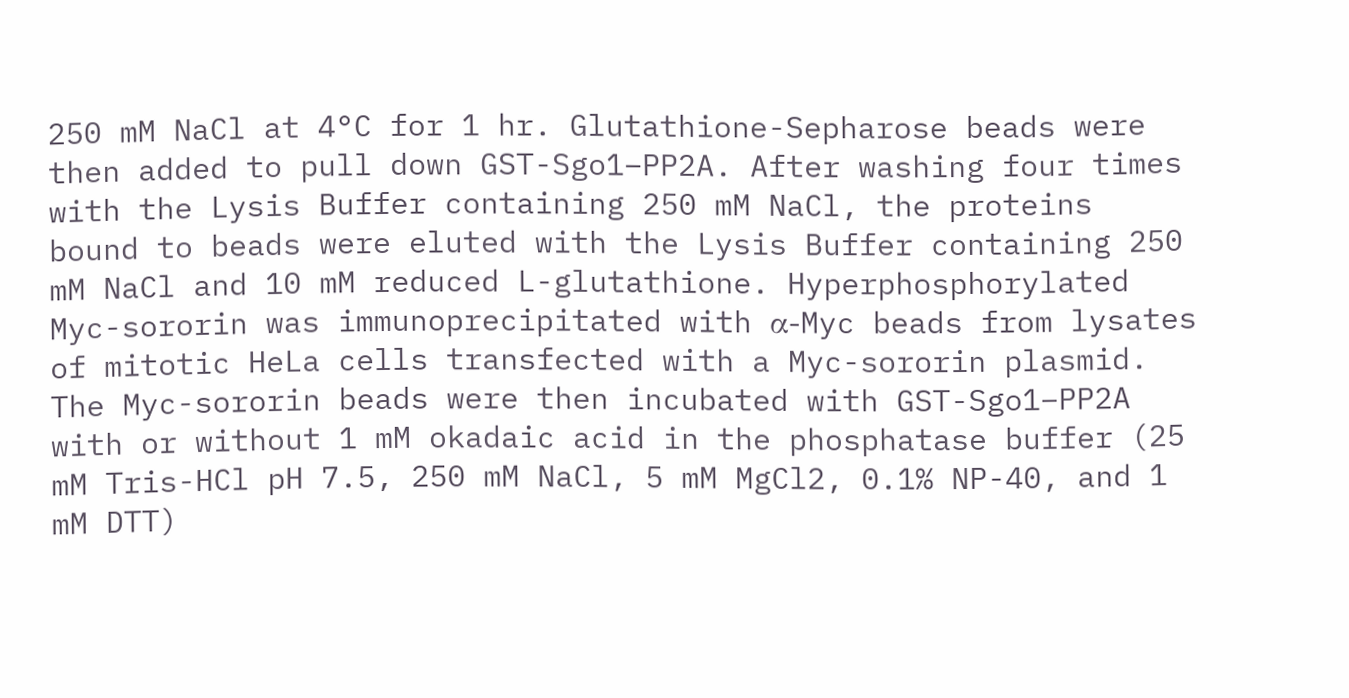250 mM NaCl at 4°C for 1 hr. Glutathione-Sepharose beads were then added to pull down GST-Sgo1–PP2A. After washing four times with the Lysis Buffer containing 250 mM NaCl, the proteins bound to beads were eluted with the Lysis Buffer containing 250 mM NaCl and 10 mM reduced L-glutathione. Hyperphosphorylated Myc-sororin was immunoprecipitated with α-Myc beads from lysates of mitotic HeLa cells transfected with a Myc-sororin plasmid. The Myc-sororin beads were then incubated with GST-Sgo1–PP2A with or without 1 mM okadaic acid in the phosphatase buffer (25 mM Tris-HCl pH 7.5, 250 mM NaCl, 5 mM MgCl2, 0.1% NP-40, and 1 mM DTT)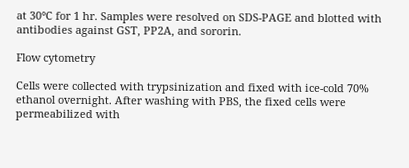at 30°C for 1 hr. Samples were resolved on SDS-PAGE and blotted with antibodies against GST, PP2A, and sororin.

Flow cytometry

Cells were collected with trypsinization and fixed with ice-cold 70% ethanol overnight. After washing with PBS, the fixed cells were permeabilized with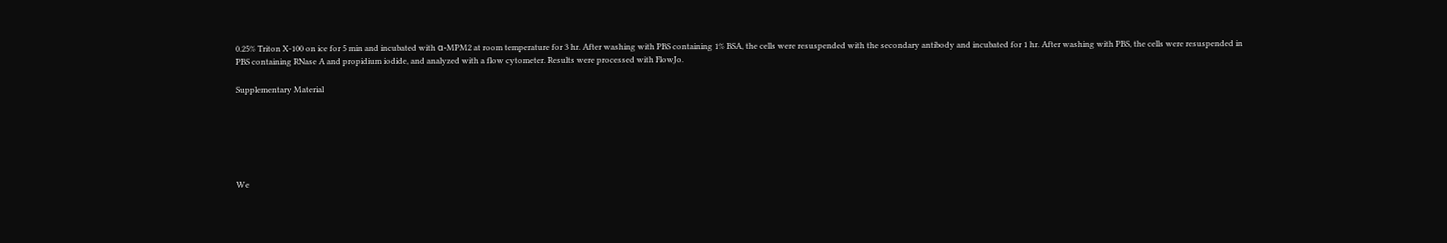0.25% Triton X-100 on ice for 5 min and incubated with α-MPM2 at room temperature for 3 hr. After washing with PBS containing 1% BSA, the cells were resuspended with the secondary antibody and incubated for 1 hr. After washing with PBS, the cells were resuspended in PBS containing RNase A and propidium iodide, and analyzed with a flow cytometer. Results were processed with FlowJo.

Supplementary Material






We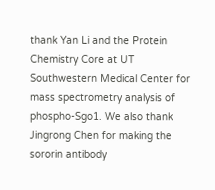thank Yan Li and the Protein Chemistry Core at UT Southwestern Medical Center for mass spectrometry analysis of phospho-Sgo1. We also thank Jingrong Chen for making the sororin antibody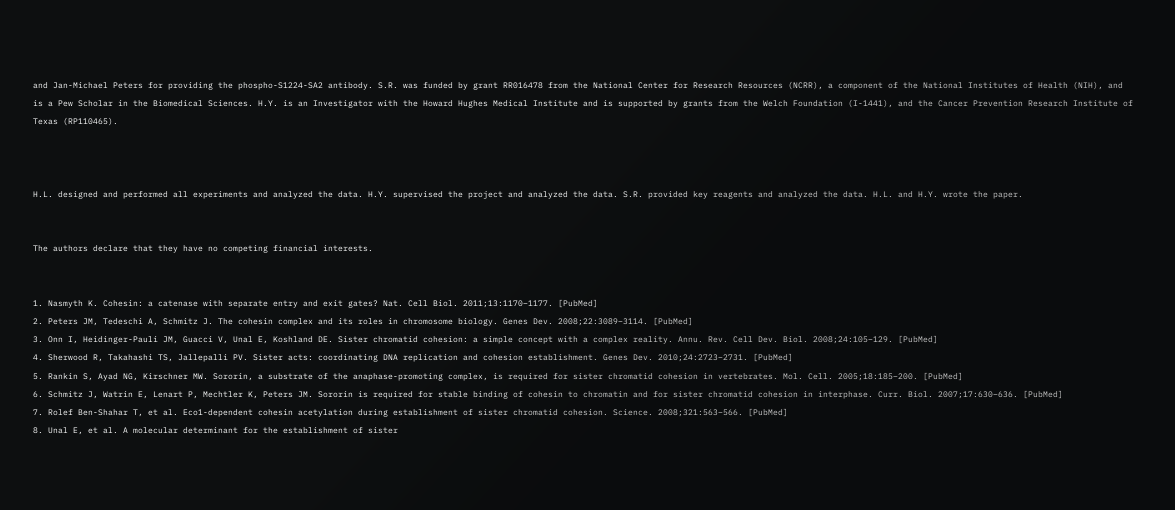and Jan-Michael Peters for providing the phospho-S1224-SA2 antibody. S.R. was funded by grant RR016478 from the National Center for Research Resources (NCRR), a component of the National Institutes of Health (NIH), and is a Pew Scholar in the Biomedical Sciences. H.Y. is an Investigator with the Howard Hughes Medical Institute and is supported by grants from the Welch Foundation (I-1441), and the Cancer Prevention Research Institute of Texas (RP110465).



H.L. designed and performed all experiments and analyzed the data. H.Y. supervised the project and analyzed the data. S.R. provided key reagents and analyzed the data. H.L. and H.Y. wrote the paper.


The authors declare that they have no competing financial interests.


1. Nasmyth K. Cohesin: a catenase with separate entry and exit gates? Nat. Cell Biol. 2011;13:1170–1177. [PubMed]
2. Peters JM, Tedeschi A, Schmitz J. The cohesin complex and its roles in chromosome biology. Genes Dev. 2008;22:3089–3114. [PubMed]
3. Onn I, Heidinger-Pauli JM, Guacci V, Unal E, Koshland DE. Sister chromatid cohesion: a simple concept with a complex reality. Annu. Rev. Cell Dev. Biol. 2008;24:105–129. [PubMed]
4. Sherwood R, Takahashi TS, Jallepalli PV. Sister acts: coordinating DNA replication and cohesion establishment. Genes Dev. 2010;24:2723–2731. [PubMed]
5. Rankin S, Ayad NG, Kirschner MW. Sororin, a substrate of the anaphase-promoting complex, is required for sister chromatid cohesion in vertebrates. Mol. Cell. 2005;18:185–200. [PubMed]
6. Schmitz J, Watrin E, Lenart P, Mechtler K, Peters JM. Sororin is required for stable binding of cohesin to chromatin and for sister chromatid cohesion in interphase. Curr. Biol. 2007;17:630–636. [PubMed]
7. Rolef Ben-Shahar T, et al. Eco1-dependent cohesin acetylation during establishment of sister chromatid cohesion. Science. 2008;321:563–566. [PubMed]
8. Unal E, et al. A molecular determinant for the establishment of sister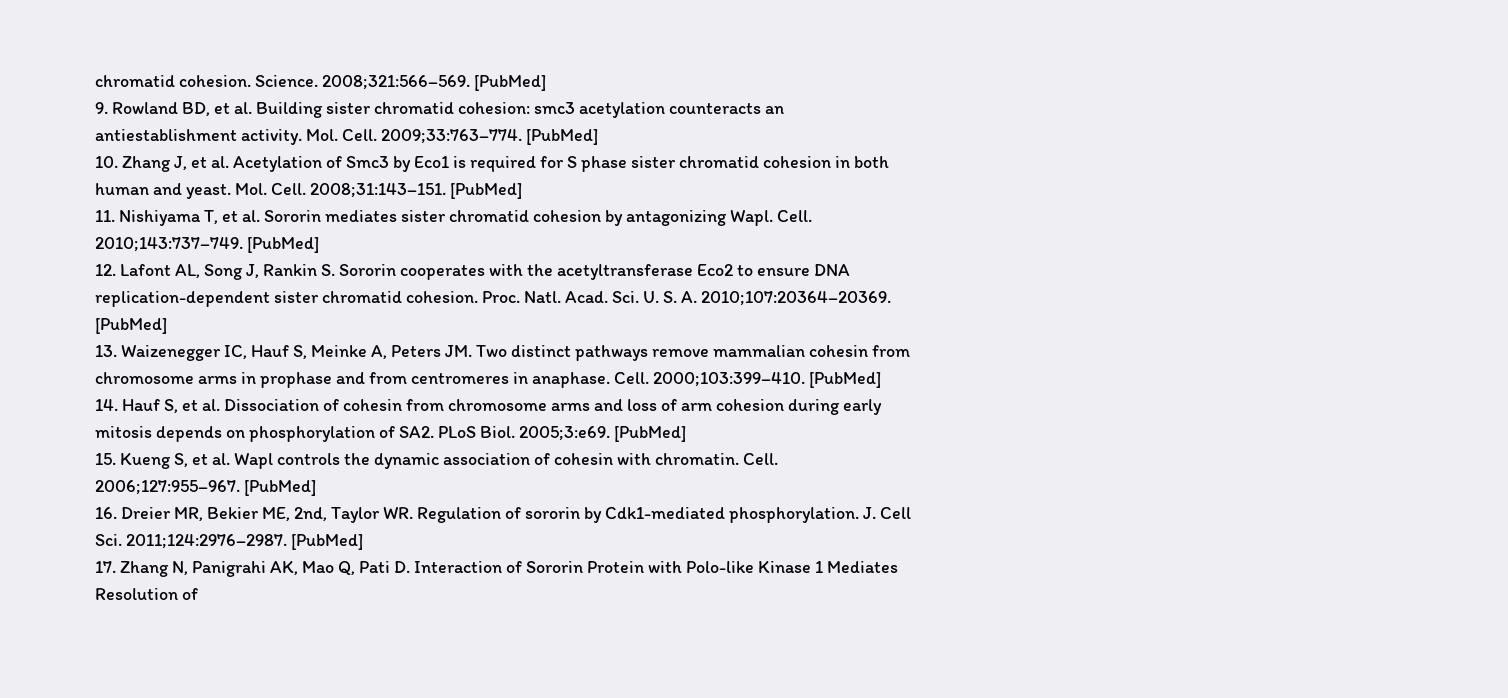chromatid cohesion. Science. 2008;321:566–569. [PubMed]
9. Rowland BD, et al. Building sister chromatid cohesion: smc3 acetylation counteracts an antiestablishment activity. Mol. Cell. 2009;33:763–774. [PubMed]
10. Zhang J, et al. Acetylation of Smc3 by Eco1 is required for S phase sister chromatid cohesion in both human and yeast. Mol. Cell. 2008;31:143–151. [PubMed]
11. Nishiyama T, et al. Sororin mediates sister chromatid cohesion by antagonizing Wapl. Cell. 2010;143:737–749. [PubMed]
12. Lafont AL, Song J, Rankin S. Sororin cooperates with the acetyltransferase Eco2 to ensure DNA replication-dependent sister chromatid cohesion. Proc. Natl. Acad. Sci. U. S. A. 2010;107:20364–20369. [PubMed]
13. Waizenegger IC, Hauf S, Meinke A, Peters JM. Two distinct pathways remove mammalian cohesin from chromosome arms in prophase and from centromeres in anaphase. Cell. 2000;103:399–410. [PubMed]
14. Hauf S, et al. Dissociation of cohesin from chromosome arms and loss of arm cohesion during early mitosis depends on phosphorylation of SA2. PLoS Biol. 2005;3:e69. [PubMed]
15. Kueng S, et al. Wapl controls the dynamic association of cohesin with chromatin. Cell. 2006;127:955–967. [PubMed]
16. Dreier MR, Bekier ME, 2nd, Taylor WR. Regulation of sororin by Cdk1-mediated phosphorylation. J. Cell Sci. 2011;124:2976–2987. [PubMed]
17. Zhang N, Panigrahi AK, Mao Q, Pati D. Interaction of Sororin Protein with Polo-like Kinase 1 Mediates Resolution of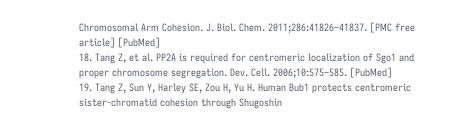Chromosomal Arm Cohesion. J. Biol. Chem. 2011;286:41826–41837. [PMC free article] [PubMed]
18. Tang Z, et al. PP2A is required for centromeric localization of Sgo1 and proper chromosome segregation. Dev. Cell. 2006;10:575–585. [PubMed]
19. Tang Z, Sun Y, Harley SE, Zou H, Yu H. Human Bub1 protects centromeric sister-chromatid cohesion through Shugoshin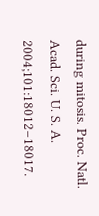during mitosis. Proc. Natl. Acad. Sci. U. S. A. 2004;101:18012–18017.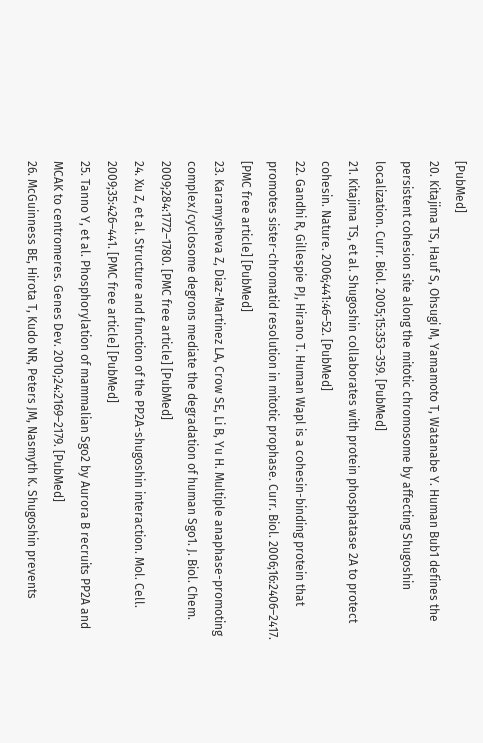[PubMed]
20. Kitajima TS, Hauf S, Ohsugi M, Yamamoto T, Watanabe Y. Human Bub1 defines the persistent cohesion site along the mitotic chromosome by affecting Shugoshin localization. Curr. Biol. 2005;15:353–359. [PubMed]
21. Kitajima TS, et al. Shugoshin collaborates with protein phosphatase 2A to protect cohesin. Nature. 2006;441:46–52. [PubMed]
22. Gandhi R, Gillespie PJ, Hirano T. Human Wapl is a cohesin-binding protein that promotes sister-chromatid resolution in mitotic prophase. Curr. Biol. 2006;16:2406–2417. [PMC free article] [PubMed]
23. Karamysheva Z, Diaz-Martinez LA, Crow SE, Li B, Yu H. Multiple anaphase-promoting complex/cyclosome degrons mediate the degradation of human Sgo1. J. Biol. Chem. 2009;284:1772–1780. [PMC free article] [PubMed]
24. Xu Z, et al. Structure and function of the PP2A-shugoshin interaction. Mol. Cell. 2009;35:426–441. [PMC free article] [PubMed]
25. Tanno Y, et al. Phosphorylation of mammalian Sgo2 by Aurora B recruits PP2A and MCAK to centromeres. Genes Dev. 2010;24:2169–2179. [PubMed]
26. McGuinness BE, Hirota T, Kudo NR, Peters JM, Nasmyth K. Shugoshin prevents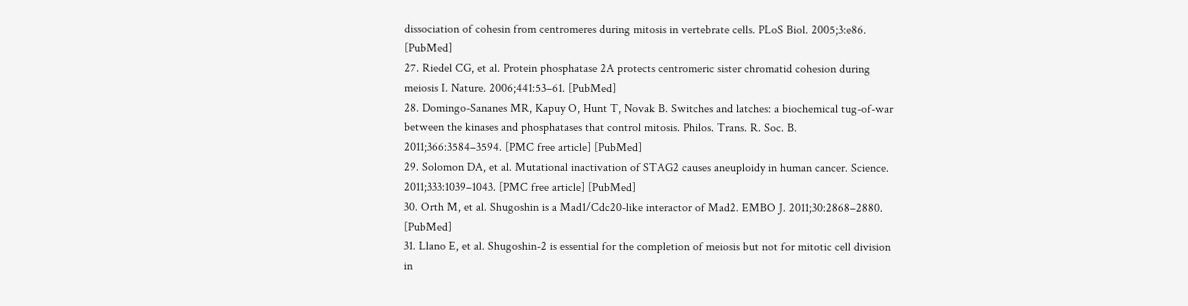dissociation of cohesin from centromeres during mitosis in vertebrate cells. PLoS Biol. 2005;3:e86. [PubMed]
27. Riedel CG, et al. Protein phosphatase 2A protects centromeric sister chromatid cohesion during meiosis I. Nature. 2006;441:53–61. [PubMed]
28. Domingo-Sananes MR, Kapuy O, Hunt T, Novak B. Switches and latches: a biochemical tug-of-war between the kinases and phosphatases that control mitosis. Philos. Trans. R. Soc. B. 2011;366:3584–3594. [PMC free article] [PubMed]
29. Solomon DA, et al. Mutational inactivation of STAG2 causes aneuploidy in human cancer. Science. 2011;333:1039–1043. [PMC free article] [PubMed]
30. Orth M, et al. Shugoshin is a Mad1/Cdc20-like interactor of Mad2. EMBO J. 2011;30:2868–2880. [PubMed]
31. Llano E, et al. Shugoshin-2 is essential for the completion of meiosis but not for mitotic cell division in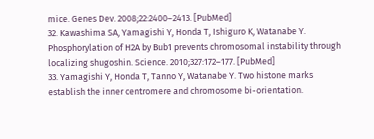mice. Genes Dev. 2008;22:2400–2413. [PubMed]
32. Kawashima SA, Yamagishi Y, Honda T, Ishiguro K, Watanabe Y. Phosphorylation of H2A by Bub1 prevents chromosomal instability through localizing shugoshin. Science. 2010;327:172–177. [PubMed]
33. Yamagishi Y, Honda T, Tanno Y, Watanabe Y. Two histone marks establish the inner centromere and chromosome bi-orientation.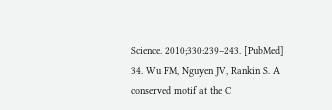Science. 2010;330:239–243. [PubMed]
34. Wu FM, Nguyen JV, Rankin S. A conserved motif at the C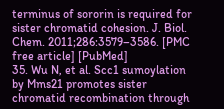terminus of sororin is required for sister chromatid cohesion. J. Biol. Chem. 2011;286:3579–3586. [PMC free article] [PubMed]
35. Wu N, et al. Scc1 sumoylation by Mms21 promotes sister chromatid recombination through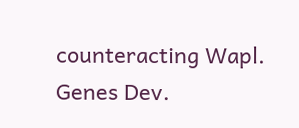counteracting Wapl. Genes Dev.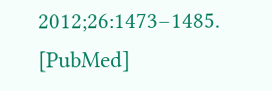2012;26:1473–1485. [PubMed]